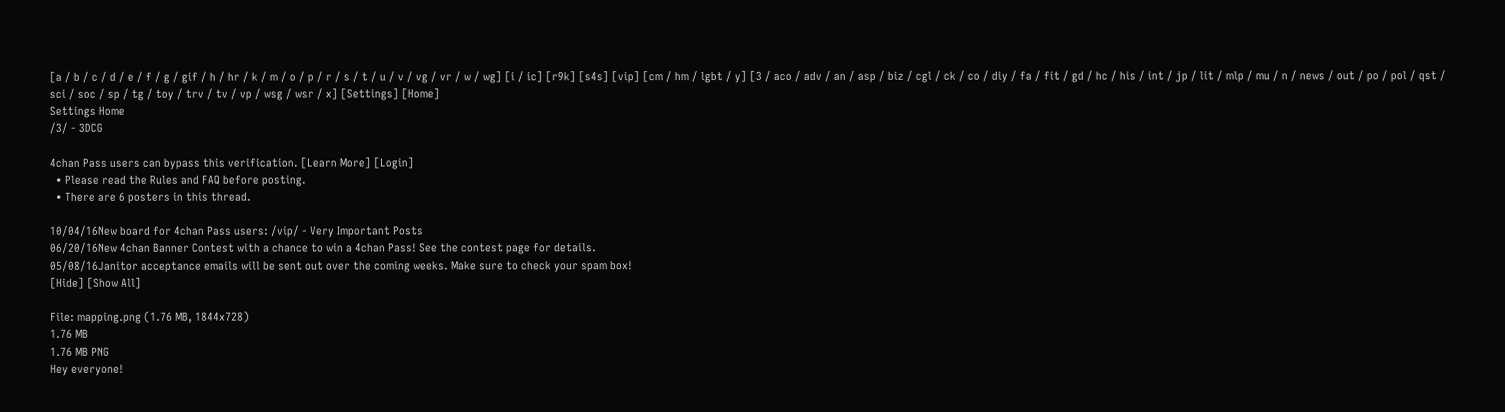[a / b / c / d / e / f / g / gif / h / hr / k / m / o / p / r / s / t / u / v / vg / vr / w / wg] [i / ic] [r9k] [s4s] [vip] [cm / hm / lgbt / y] [3 / aco / adv / an / asp / biz / cgl / ck / co / diy / fa / fit / gd / hc / his / int / jp / lit / mlp / mu / n / news / out / po / pol / qst / sci / soc / sp / tg / toy / trv / tv / vp / wsg / wsr / x] [Settings] [Home]
Settings Home
/3/ - 3DCG

4chan Pass users can bypass this verification. [Learn More] [Login]
  • Please read the Rules and FAQ before posting.
  • There are 6 posters in this thread.

10/04/16New board for 4chan Pass users: /vip/ - Very Important Posts
06/20/16New 4chan Banner Contest with a chance to win a 4chan Pass! See the contest page for details.
05/08/16Janitor acceptance emails will be sent out over the coming weeks. Make sure to check your spam box!
[Hide] [Show All]

File: mapping.png (1.76 MB, 1844x728)
1.76 MB
1.76 MB PNG
Hey everyone!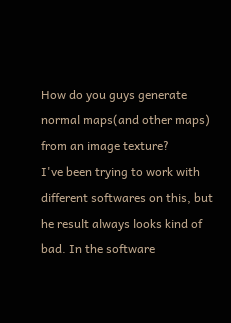How do you guys generate normal maps(and other maps) from an image texture?
I've been trying to work with different softwares on this, but he result always looks kind of bad. In the software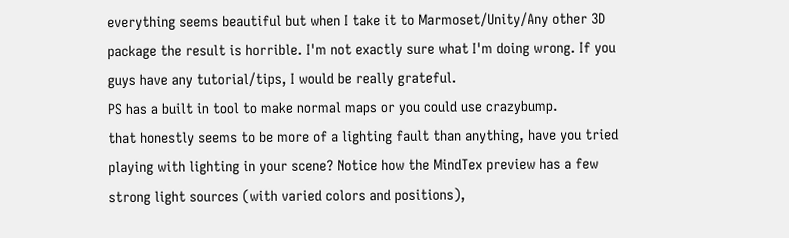everything seems beautiful but when I take it to Marmoset/Unity/Any other 3D package the result is horrible. I'm not exactly sure what I'm doing wrong. If you guys have any tutorial/tips, I would be really grateful.
PS has a built in tool to make normal maps or you could use crazybump.
that honestly seems to be more of a lighting fault than anything, have you tried playing with lighting in your scene? Notice how the MindTex preview has a few strong light sources (with varied colors and positions),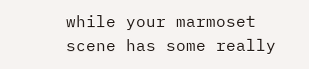while your marmoset scene has some really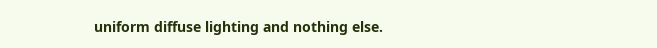uniform diffuse lighting and nothing else.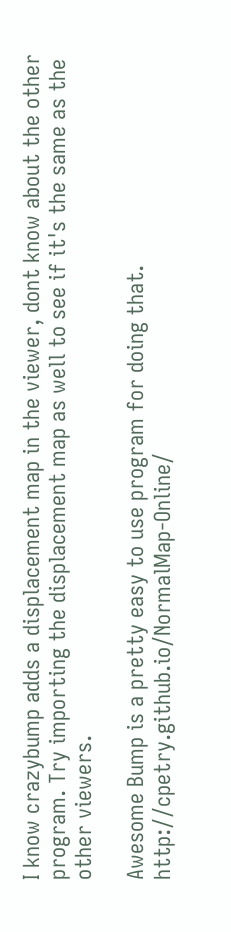I know crazybump adds a displacement map in the viewer, dont know about the other program. Try importing the displacement map as well to see if it's the same as the other viewers.

Awesome Bump is a pretty easy to use program for doing that.
http://cpetry.github.io/NormalMap-Online/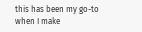this has been my go-to when I make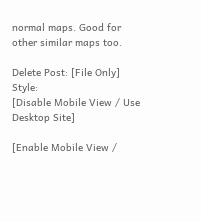normal maps. Good for other similar maps too.

Delete Post: [File Only] Style:
[Disable Mobile View / Use Desktop Site]

[Enable Mobile View /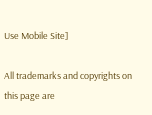Use Mobile Site]

All trademarks and copyrights on this page are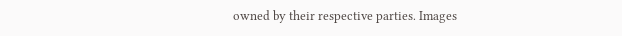owned by their respective parties. Images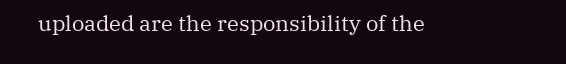uploaded are the responsibility of the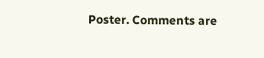Poster. Comments are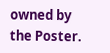owned by the Poster.